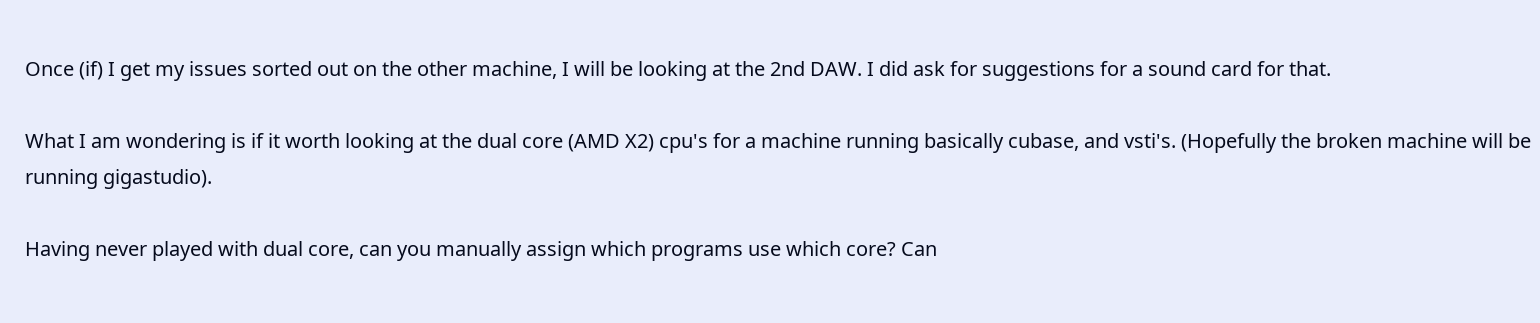Once (if) I get my issues sorted out on the other machine, I will be looking at the 2nd DAW. I did ask for suggestions for a sound card for that.

What I am wondering is if it worth looking at the dual core (AMD X2) cpu's for a machine running basically cubase, and vsti's. (Hopefully the broken machine will be running gigastudio).

Having never played with dual core, can you manually assign which programs use which core? Can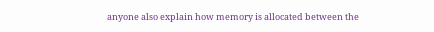anyone also explain how memory is allocated between the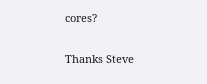cores?

Thanks Steve